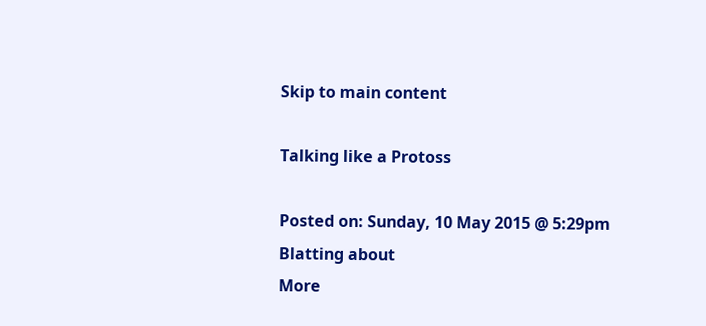Skip to main content

Talking like a Protoss

Posted on: Sunday, 10 May 2015 @ 5:29pm
Blatting about
More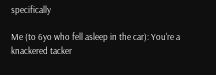specifically

Me (to 6yo who fell asleep in the car): You're a knackered tacker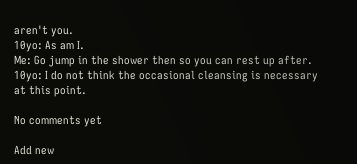aren't you.
10yo: As am I.
Me: Go jump in the shower then so you can rest up after.
10yo: I do not think the occasional cleansing is necessary at this point.

No comments yet

Add new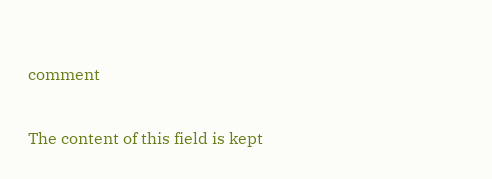comment

The content of this field is kept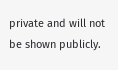private and will not be shown publicly.